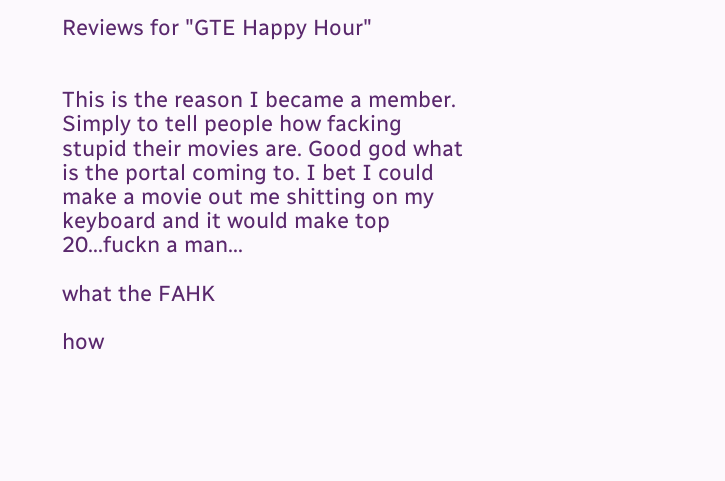Reviews for "GTE Happy Hour"


This is the reason I became a member. Simply to tell people how facking stupid their movies are. Good god what is the portal coming to. I bet I could make a movie out me shitting on my keyboard and it would make top 20...fuckn a man...

what the FAHK

how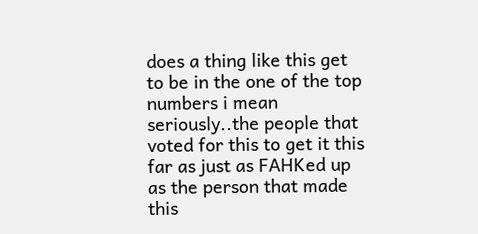does a thing like this get to be in the one of the top numbers i mean seriously..the people that voted for this to get it this far as just as FAHKed up as the person that made this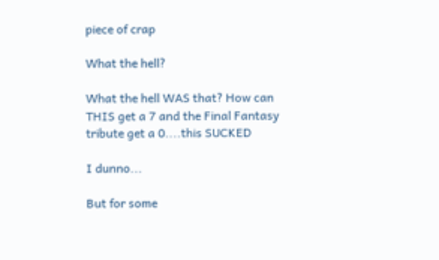piece of crap

What the hell?

What the hell WAS that? How can THIS get a 7 and the Final Fantasy tribute get a 0....this SUCKED

I dunno...

But for some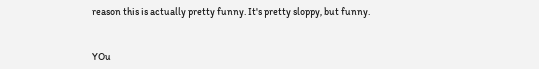reason this is actually pretty funny. It's pretty sloppy, but funny.


YOu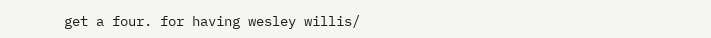get a four. for having wesley willis/